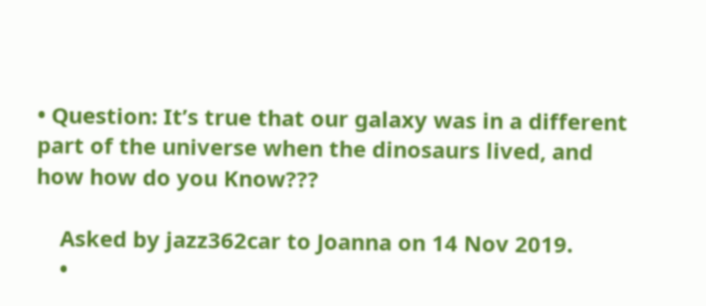• Question: It’s true that our galaxy was in a different part of the universe when the dinosaurs lived, and how how do you Know???

    Asked by jazz362car to Joanna on 14 Nov 2019.
    •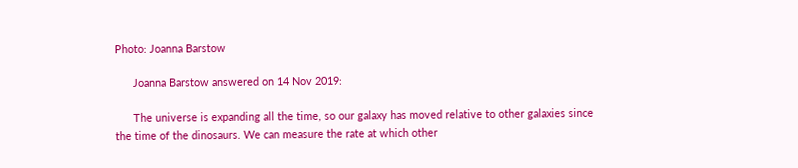Photo: Joanna Barstow

      Joanna Barstow answered on 14 Nov 2019:

      The universe is expanding all the time, so our galaxy has moved relative to other galaxies since the time of the dinosaurs. We can measure the rate at which other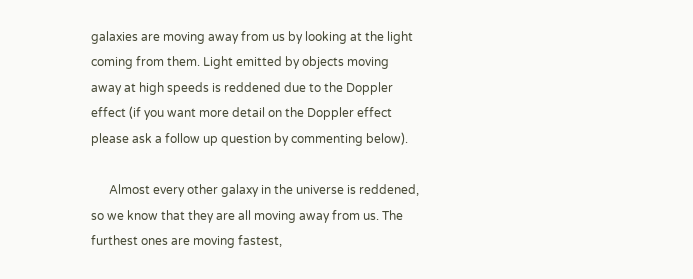galaxies are moving away from us by looking at the light coming from them. Light emitted by objects moving away at high speeds is reddened due to the Doppler effect (if you want more detail on the Doppler effect please ask a follow up question by commenting below).

      Almost every other galaxy in the universe is reddened, so we know that they are all moving away from us. The furthest ones are moving fastest,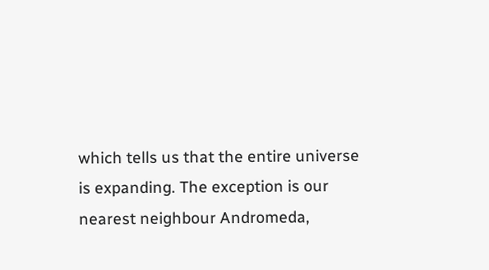which tells us that the entire universe is expanding. The exception is our nearest neighbour Andromeda,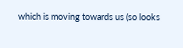which is moving towards us (so looks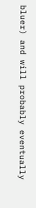bluer) and will probably eventually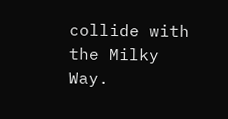collide with the Milky Way.